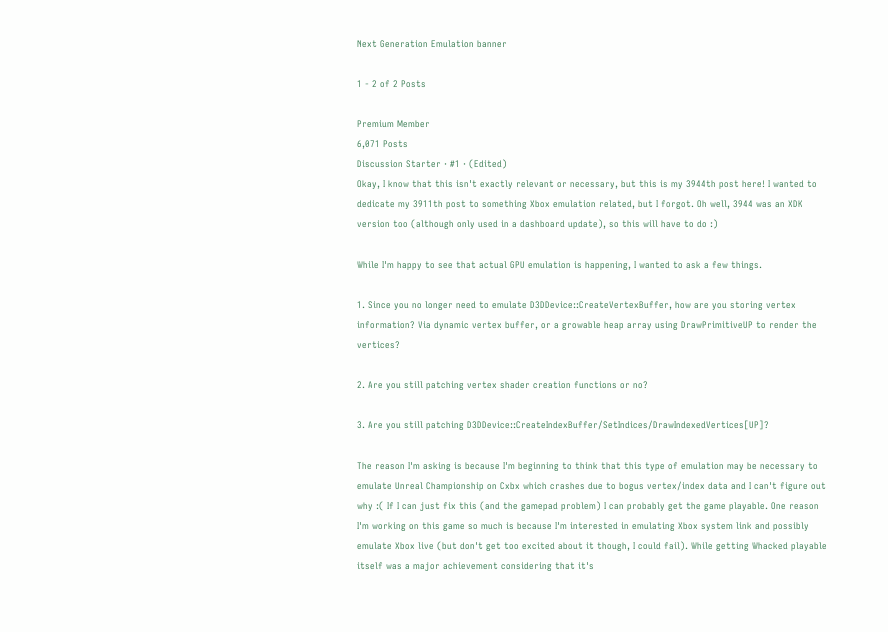Next Generation Emulation banner

1 - 2 of 2 Posts

Premium Member
6,071 Posts
Discussion Starter · #1 · (Edited)
Okay, I know that this isn't exactly relevant or necessary, but this is my 3944th post here! I wanted to dedicate my 3911th post to something Xbox emulation related, but I forgot. Oh well, 3944 was an XDK version too (although only used in a dashboard update), so this will have to do :)

While I'm happy to see that actual GPU emulation is happening, I wanted to ask a few things.

1. Since you no longer need to emulate D3DDevice::CreateVertexBuffer, how are you storing vertex information? Via dynamic vertex buffer, or a growable heap array using DrawPrimitiveUP to render the vertices?

2. Are you still patching vertex shader creation functions or no?

3. Are you still patching D3DDevice::CreateIndexBuffer/SetIndices/DrawIndexedVertices[UP]?

The reason I'm asking is because I'm beginning to think that this type of emulation may be necessary to emulate Unreal Championship on Cxbx which crashes due to bogus vertex/index data and I can't figure out why :( If I can just fix this (and the gamepad problem) I can probably get the game playable. One reason I'm working on this game so much is because I'm interested in emulating Xbox system link and possibly emulate Xbox live (but don't get too excited about it though, I could fail). While getting Whacked playable itself was a major achievement considering that it's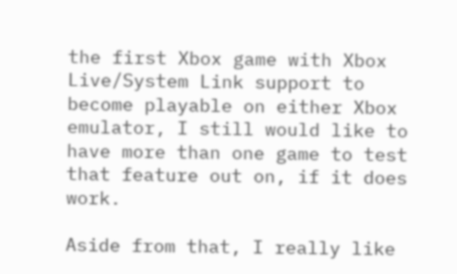the first Xbox game with Xbox Live/System Link support to become playable on either Xbox emulator, I still would like to have more than one game to test that feature out on, if it does work.

Aside from that, I really like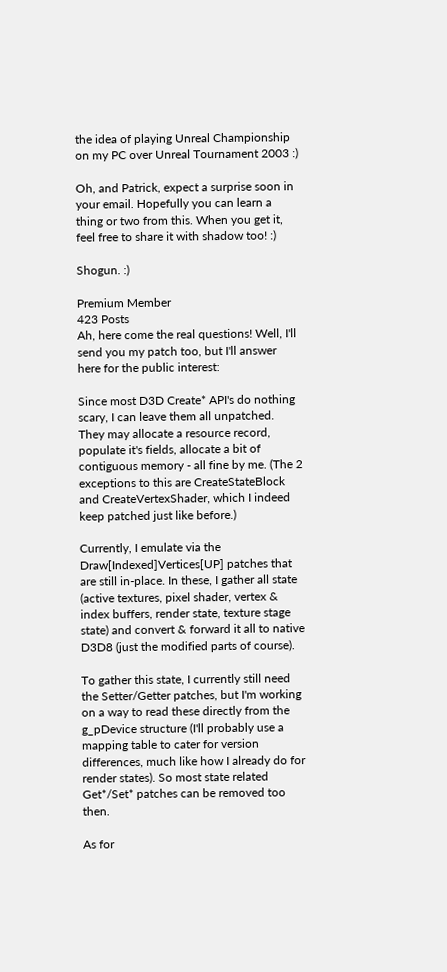the idea of playing Unreal Championship on my PC over Unreal Tournament 2003 :)

Oh, and Patrick, expect a surprise soon in your email. Hopefully you can learn a thing or two from this. When you get it, feel free to share it with shadow too! :)

Shogun. :)

Premium Member
423 Posts
Ah, here come the real questions! Well, I'll send you my patch too, but I'll answer here for the public interest:

Since most D3D Create* API's do nothing scary, I can leave them all unpatched. They may allocate a resource record, populate it's fields, allocate a bit of contiguous memory - all fine by me. (The 2 exceptions to this are CreateStateBlock and CreateVertexShader, which I indeed keep patched just like before.)

Currently, I emulate via the Draw[Indexed]Vertices[UP] patches that are still in-place. In these, I gather all state (active textures, pixel shader, vertex & index buffers, render state, texture stage state) and convert & forward it all to native D3D8 (just the modified parts of course).

To gather this state, I currently still need the Setter/Getter patches, but I'm working on a way to read these directly from the g_pDevice structure (I'll probably use a mapping table to cater for version differences, much like how I already do for render states). So most state related Get*/Set* patches can be removed too then.

As for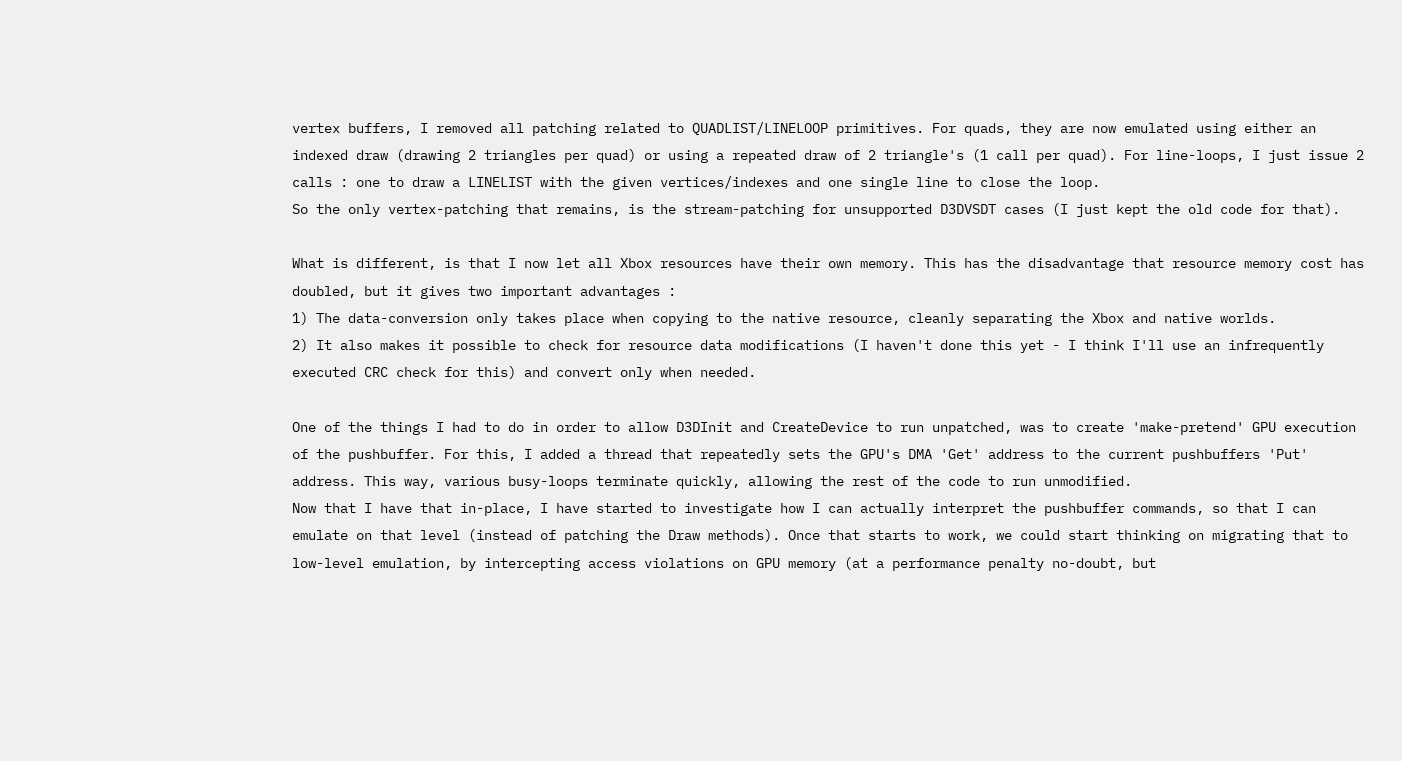vertex buffers, I removed all patching related to QUADLIST/LINELOOP primitives. For quads, they are now emulated using either an indexed draw (drawing 2 triangles per quad) or using a repeated draw of 2 triangle's (1 call per quad). For line-loops, I just issue 2 calls : one to draw a LINELIST with the given vertices/indexes and one single line to close the loop.
So the only vertex-patching that remains, is the stream-patching for unsupported D3DVSDT cases (I just kept the old code for that).

What is different, is that I now let all Xbox resources have their own memory. This has the disadvantage that resource memory cost has doubled, but it gives two important advantages :
1) The data-conversion only takes place when copying to the native resource, cleanly separating the Xbox and native worlds.
2) It also makes it possible to check for resource data modifications (I haven't done this yet - I think I'll use an infrequently executed CRC check for this) and convert only when needed.

One of the things I had to do in order to allow D3DInit and CreateDevice to run unpatched, was to create 'make-pretend' GPU execution of the pushbuffer. For this, I added a thread that repeatedly sets the GPU's DMA 'Get' address to the current pushbuffers 'Put' address. This way, various busy-loops terminate quickly, allowing the rest of the code to run unmodified.
Now that I have that in-place, I have started to investigate how I can actually interpret the pushbuffer commands, so that I can emulate on that level (instead of patching the Draw methods). Once that starts to work, we could start thinking on migrating that to low-level emulation, by intercepting access violations on GPU memory (at a performance penalty no-doubt, but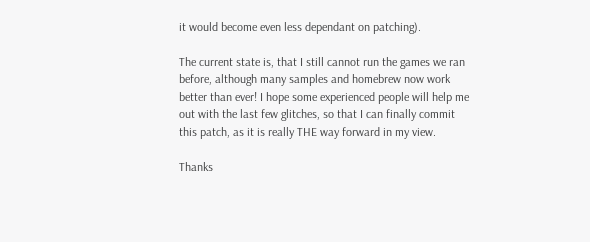it would become even less dependant on patching).

The current state is, that I still cannot run the games we ran before, although many samples and homebrew now work better than ever! I hope some experienced people will help me out with the last few glitches, so that I can finally commit this patch, as it is really THE way forward in my view.

Thanks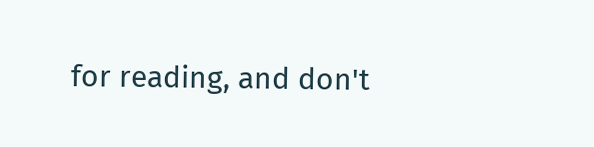for reading, and don't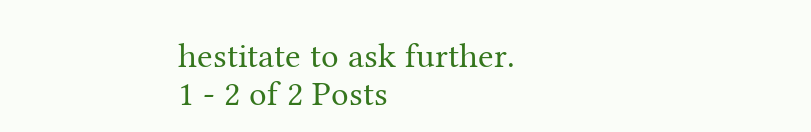hestitate to ask further.
1 - 2 of 2 Posts